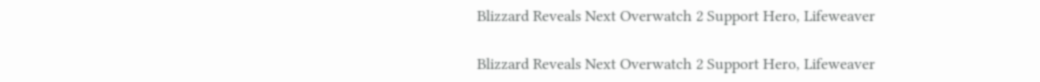Blizzard Reveals Next Overwatch 2 Support Hero, Lifeweaver

Blizzard Reveals Next Overwatch 2 Support Hero, Lifeweaver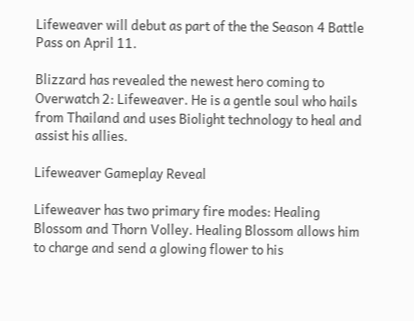Lifeweaver will debut as part of the the Season 4 Battle Pass on April 11.

Blizzard has revealed the newest hero coming to Overwatch 2: Lifeweaver. He is a gentle soul who hails from Thailand and uses Biolight technology to heal and assist his allies.

Lifeweaver Gameplay Reveal

Lifeweaver has two primary fire modes: Healing Blossom and Thorn Volley. Healing Blossom allows him to charge and send a glowing flower to his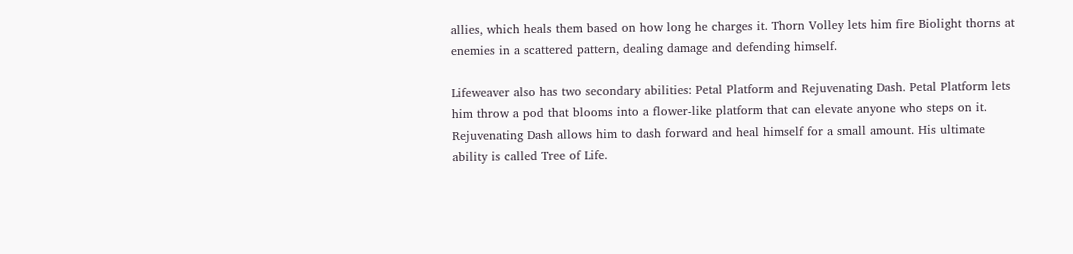allies, which heals them based on how long he charges it. Thorn Volley lets him fire Biolight thorns at enemies in a scattered pattern, dealing damage and defending himself.

Lifeweaver also has two secondary abilities: Petal Platform and Rejuvenating Dash. Petal Platform lets him throw a pod that blooms into a flower-like platform that can elevate anyone who steps on it. Rejuvenating Dash allows him to dash forward and heal himself for a small amount. His ultimate ability is called Tree of Life.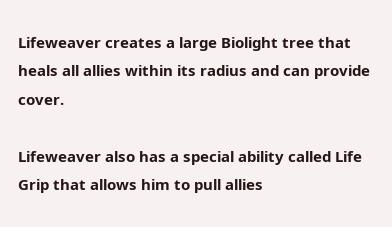Lifeweaver creates a large Biolight tree that heals all allies within its radius and can provide cover.

Lifeweaver also has a special ability called Life Grip that allows him to pull allies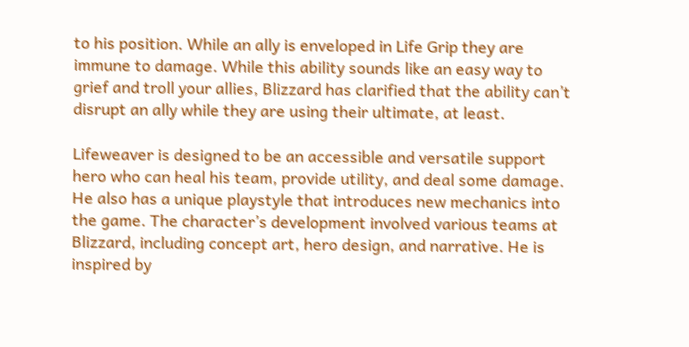to his position. While an ally is enveloped in Life Grip they are immune to damage. While this ability sounds like an easy way to grief and troll your allies, Blizzard has clarified that the ability can’t disrupt an ally while they are using their ultimate, at least.

Lifeweaver is designed to be an accessible and versatile support hero who can heal his team, provide utility, and deal some damage. He also has a unique playstyle that introduces new mechanics into the game. The character’s development involved various teams at Blizzard, including concept art, hero design, and narrative. He is inspired by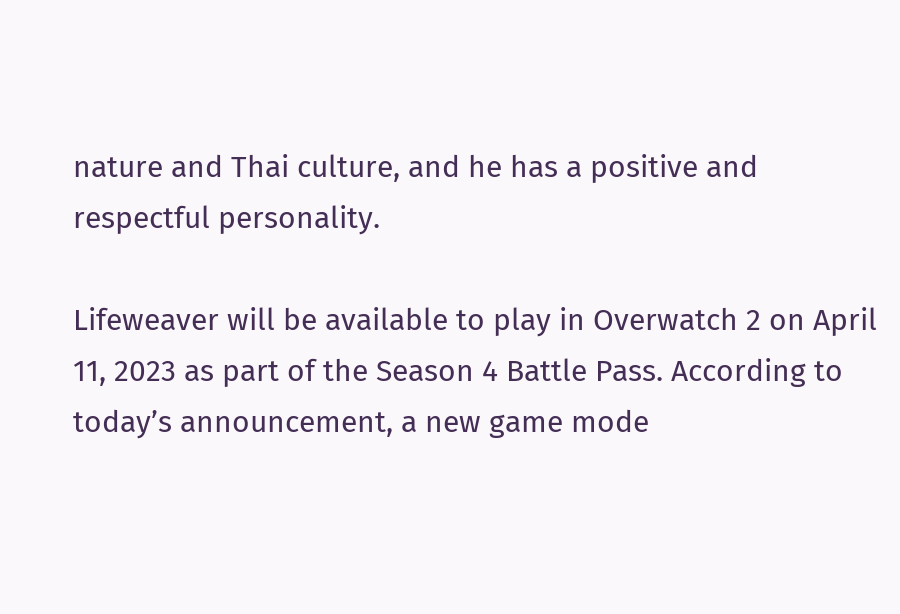nature and Thai culture, and he has a positive and respectful personality.

Lifeweaver will be available to play in Overwatch 2 on April 11, 2023 as part of the Season 4 Battle Pass. According to today’s announcement, a new game mode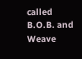called B.O.B. and Weave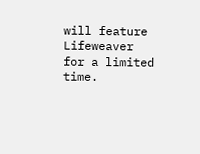will feature Lifeweaver for a limited time.